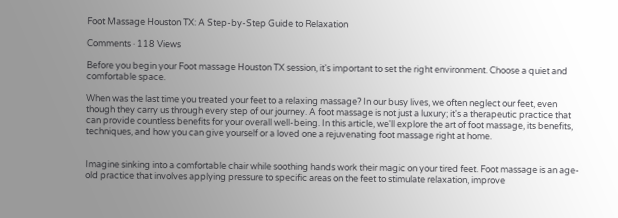Foot Massage Houston TX: A Step-by-Step Guide to Relaxation

Comments · 118 Views

Before you begin your Foot massage Houston TX session, it's important to set the right environment. Choose a quiet and comfortable space.

When was the last time you treated your feet to a relaxing massage? In our busy lives, we often neglect our feet, even though they carry us through every step of our journey. A foot massage is not just a luxury; it's a therapeutic practice that can provide countless benefits for your overall well-being. In this article, we'll explore the art of foot massage, its benefits, techniques, and how you can give yourself or a loved one a rejuvenating foot massage right at home.


Imagine sinking into a comfortable chair while soothing hands work their magic on your tired feet. Foot massage is an age-old practice that involves applying pressure to specific areas on the feet to stimulate relaxation, improve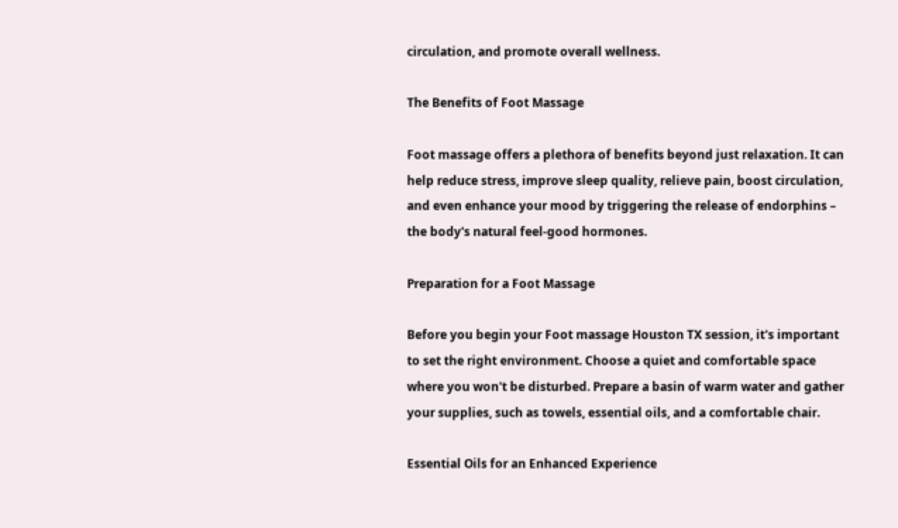circulation, and promote overall wellness.

The Benefits of Foot Massage

Foot massage offers a plethora of benefits beyond just relaxation. It can help reduce stress, improve sleep quality, relieve pain, boost circulation, and even enhance your mood by triggering the release of endorphins – the body's natural feel-good hormones.

Preparation for a Foot Massage

Before you begin your Foot massage Houston TX session, it's important to set the right environment. Choose a quiet and comfortable space where you won't be disturbed. Prepare a basin of warm water and gather your supplies, such as towels, essential oils, and a comfortable chair.

Essential Oils for an Enhanced Experience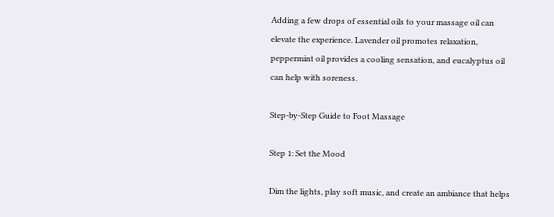Adding a few drops of essential oils to your massage oil can elevate the experience. Lavender oil promotes relaxation, peppermint oil provides a cooling sensation, and eucalyptus oil can help with soreness.

Step-by-Step Guide to Foot Massage

Step 1: Set the Mood

Dim the lights, play soft music, and create an ambiance that helps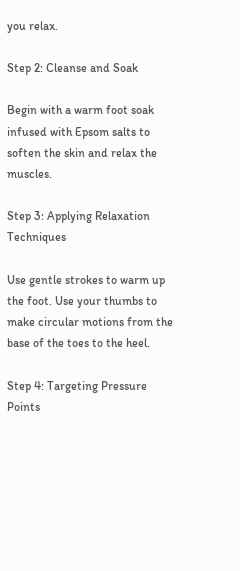you relax.

Step 2: Cleanse and Soak

Begin with a warm foot soak infused with Epsom salts to soften the skin and relax the muscles.

Step 3: Applying Relaxation Techniques

Use gentle strokes to warm up the foot. Use your thumbs to make circular motions from the base of the toes to the heel.

Step 4: Targeting Pressure Points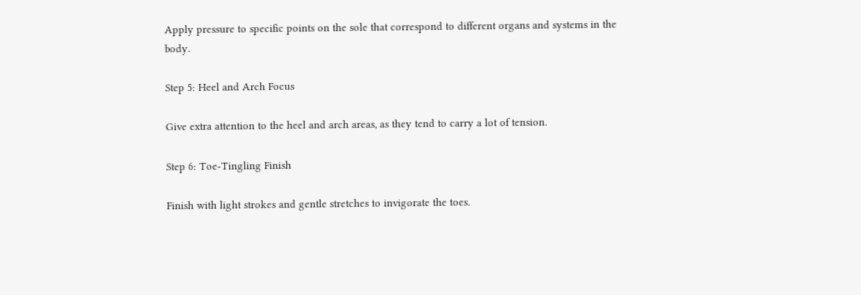Apply pressure to specific points on the sole that correspond to different organs and systems in the body.

Step 5: Heel and Arch Focus

Give extra attention to the heel and arch areas, as they tend to carry a lot of tension.

Step 6: Toe-Tingling Finish

Finish with light strokes and gentle stretches to invigorate the toes.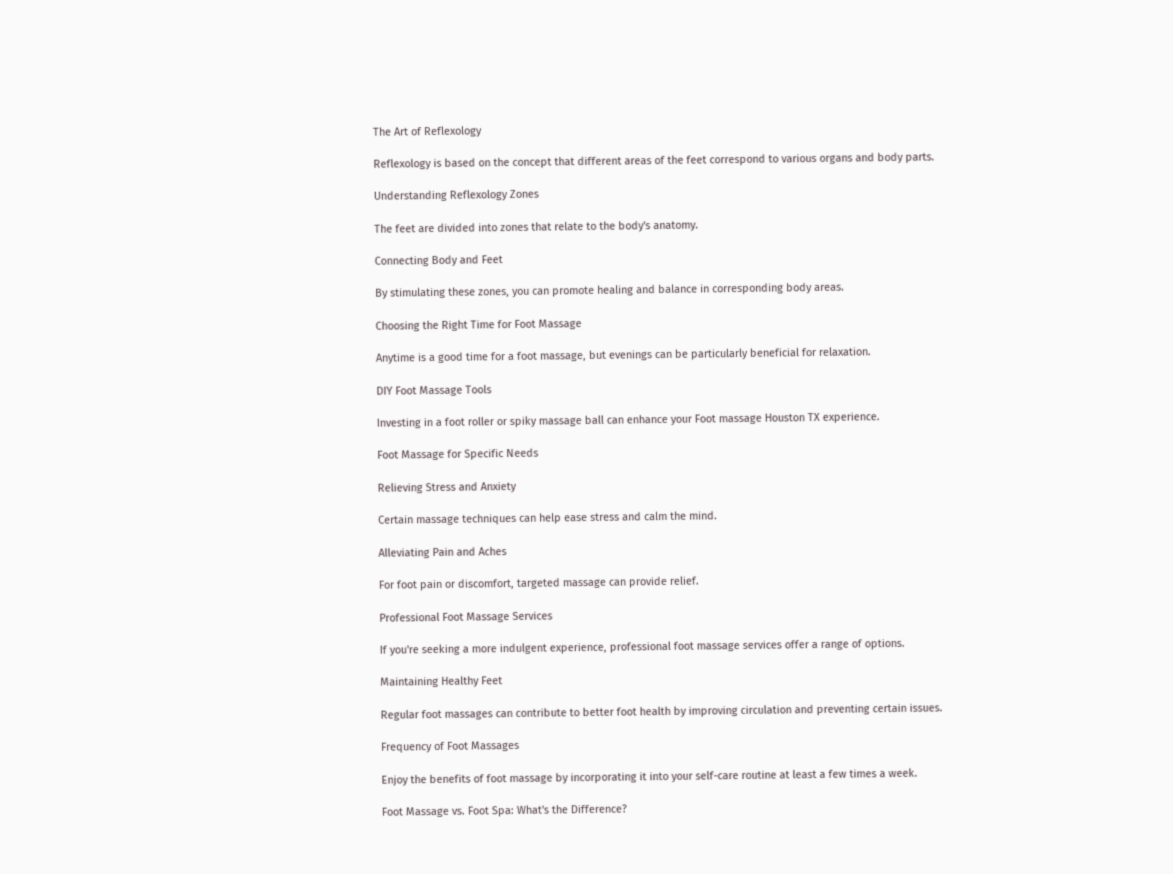The Art of Reflexology

Reflexology is based on the concept that different areas of the feet correspond to various organs and body parts.

Understanding Reflexology Zones

The feet are divided into zones that relate to the body's anatomy.

Connecting Body and Feet

By stimulating these zones, you can promote healing and balance in corresponding body areas.

Choosing the Right Time for Foot Massage

Anytime is a good time for a foot massage, but evenings can be particularly beneficial for relaxation.

DIY Foot Massage Tools

Investing in a foot roller or spiky massage ball can enhance your Foot massage Houston TX experience.

Foot Massage for Specific Needs

Relieving Stress and Anxiety

Certain massage techniques can help ease stress and calm the mind.

Alleviating Pain and Aches

For foot pain or discomfort, targeted massage can provide relief.

Professional Foot Massage Services

If you're seeking a more indulgent experience, professional foot massage services offer a range of options.

Maintaining Healthy Feet

Regular foot massages can contribute to better foot health by improving circulation and preventing certain issues.

Frequency of Foot Massages

Enjoy the benefits of foot massage by incorporating it into your self-care routine at least a few times a week.

Foot Massage vs. Foot Spa: What's the Difference?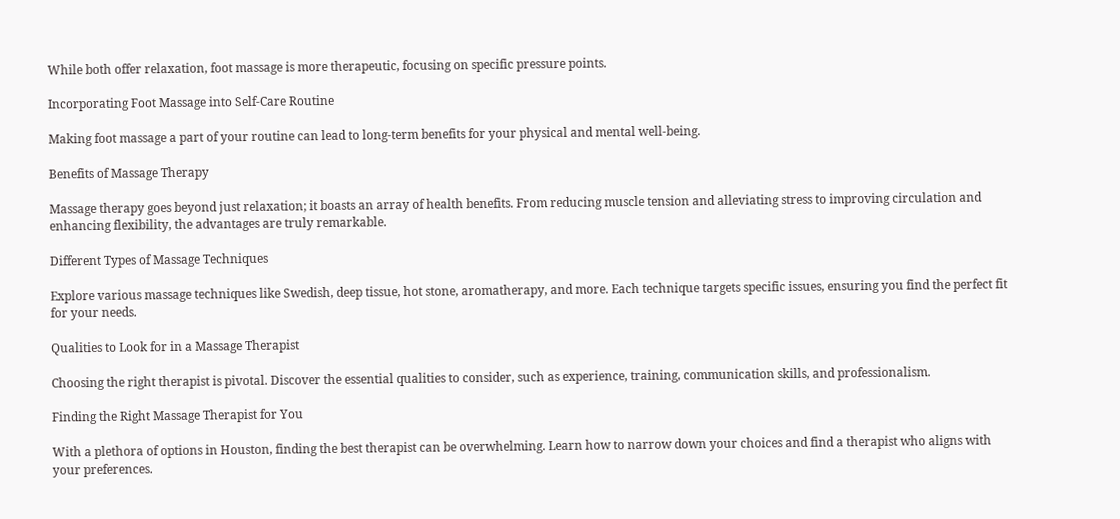While both offer relaxation, foot massage is more therapeutic, focusing on specific pressure points.

Incorporating Foot Massage into Self-Care Routine

Making foot massage a part of your routine can lead to long-term benefits for your physical and mental well-being.

Benefits of Massage Therapy

Massage therapy goes beyond just relaxation; it boasts an array of health benefits. From reducing muscle tension and alleviating stress to improving circulation and enhancing flexibility, the advantages are truly remarkable.

Different Types of Massage Techniques

Explore various massage techniques like Swedish, deep tissue, hot stone, aromatherapy, and more. Each technique targets specific issues, ensuring you find the perfect fit for your needs.

Qualities to Look for in a Massage Therapist

Choosing the right therapist is pivotal. Discover the essential qualities to consider, such as experience, training, communication skills, and professionalism.

Finding the Right Massage Therapist for You

With a plethora of options in Houston, finding the best therapist can be overwhelming. Learn how to narrow down your choices and find a therapist who aligns with your preferences.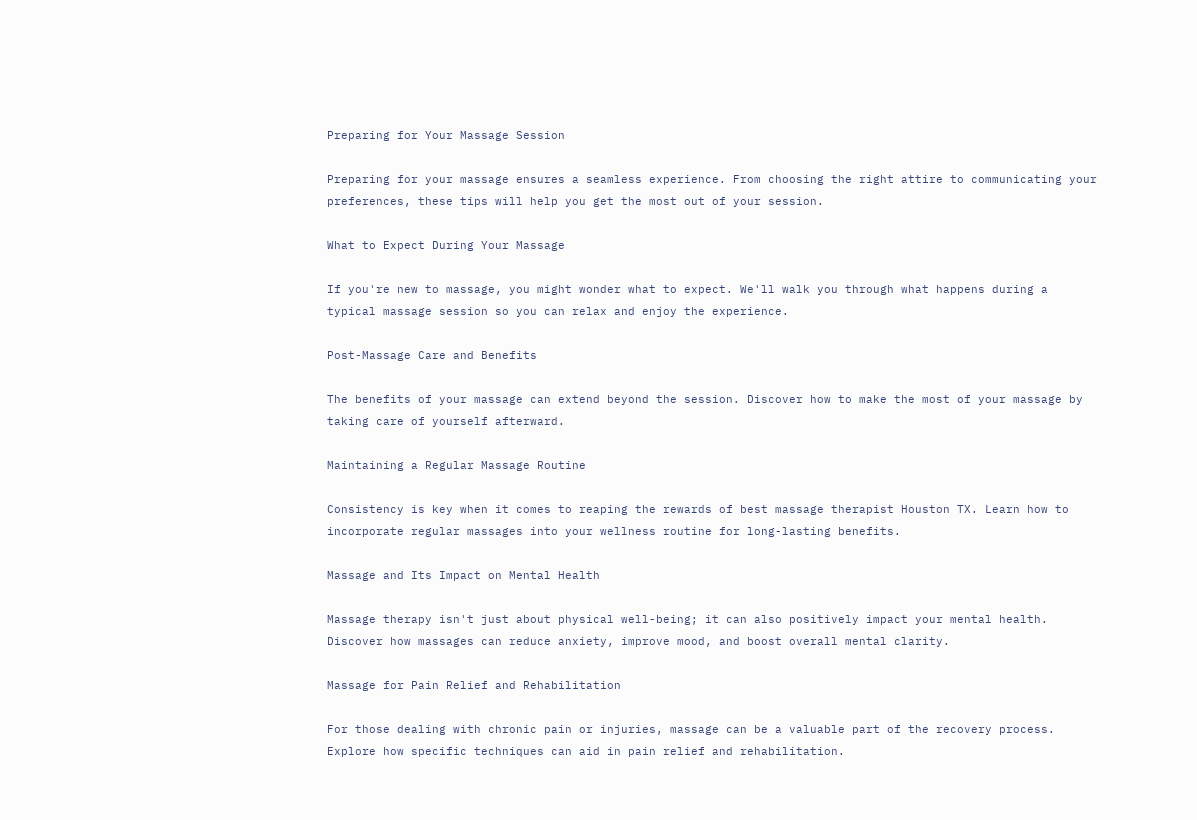Preparing for Your Massage Session

Preparing for your massage ensures a seamless experience. From choosing the right attire to communicating your preferences, these tips will help you get the most out of your session.

What to Expect During Your Massage

If you're new to massage, you might wonder what to expect. We'll walk you through what happens during a typical massage session so you can relax and enjoy the experience.

Post-Massage Care and Benefits

The benefits of your massage can extend beyond the session. Discover how to make the most of your massage by taking care of yourself afterward.

Maintaining a Regular Massage Routine

Consistency is key when it comes to reaping the rewards of best massage therapist Houston TX. Learn how to incorporate regular massages into your wellness routine for long-lasting benefits.

Massage and Its Impact on Mental Health

Massage therapy isn't just about physical well-being; it can also positively impact your mental health. Discover how massages can reduce anxiety, improve mood, and boost overall mental clarity.

Massage for Pain Relief and Rehabilitation

For those dealing with chronic pain or injuries, massage can be a valuable part of the recovery process. Explore how specific techniques can aid in pain relief and rehabilitation.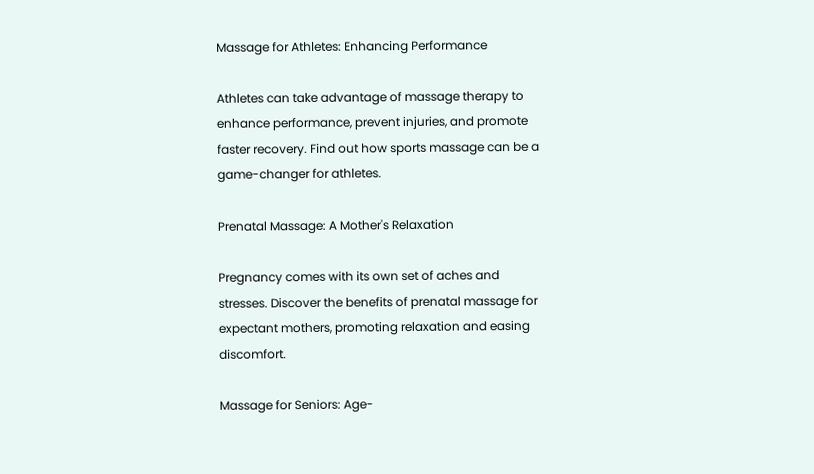Massage for Athletes: Enhancing Performance

Athletes can take advantage of massage therapy to enhance performance, prevent injuries, and promote faster recovery. Find out how sports massage can be a game-changer for athletes.

Prenatal Massage: A Mother's Relaxation

Pregnancy comes with its own set of aches and stresses. Discover the benefits of prenatal massage for expectant mothers, promoting relaxation and easing discomfort.

Massage for Seniors: Age-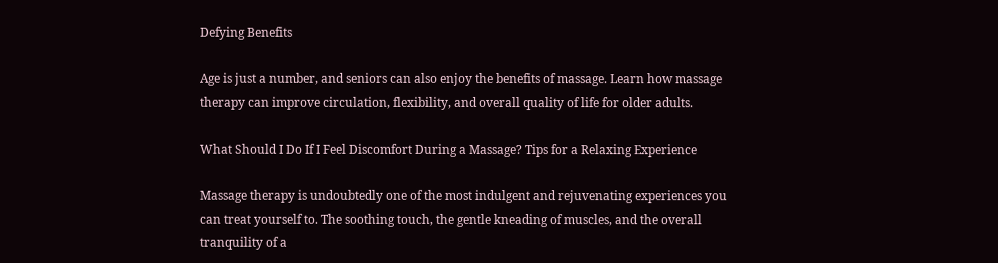Defying Benefits

Age is just a number, and seniors can also enjoy the benefits of massage. Learn how massage therapy can improve circulation, flexibility, and overall quality of life for older adults.

What Should I Do If I Feel Discomfort During a Massage? Tips for a Relaxing Experience

Massage therapy is undoubtedly one of the most indulgent and rejuvenating experiences you can treat yourself to. The soothing touch, the gentle kneading of muscles, and the overall tranquility of a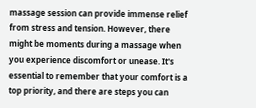massage session can provide immense relief from stress and tension. However, there might be moments during a massage when you experience discomfort or unease. It's essential to remember that your comfort is a top priority, and there are steps you can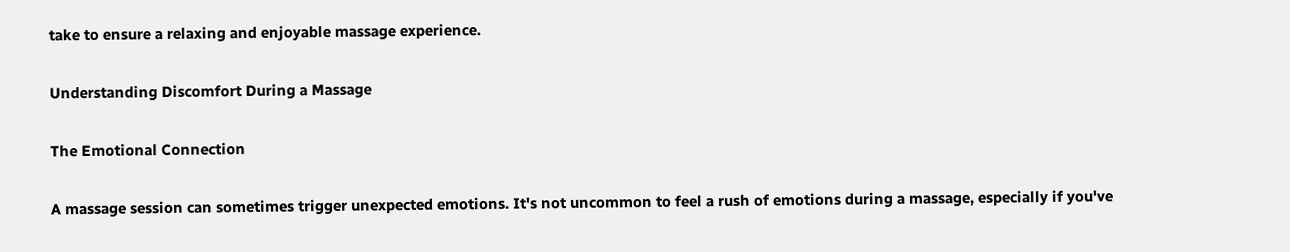take to ensure a relaxing and enjoyable massage experience.

Understanding Discomfort During a Massage

The Emotional Connection

A massage session can sometimes trigger unexpected emotions. It's not uncommon to feel a rush of emotions during a massage, especially if you've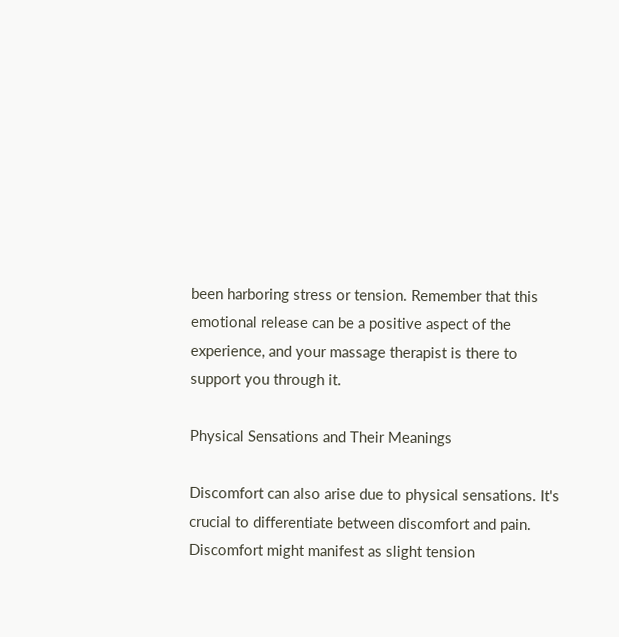been harboring stress or tension. Remember that this emotional release can be a positive aspect of the experience, and your massage therapist is there to support you through it.

Physical Sensations and Their Meanings

Discomfort can also arise due to physical sensations. It's crucial to differentiate between discomfort and pain. Discomfort might manifest as slight tension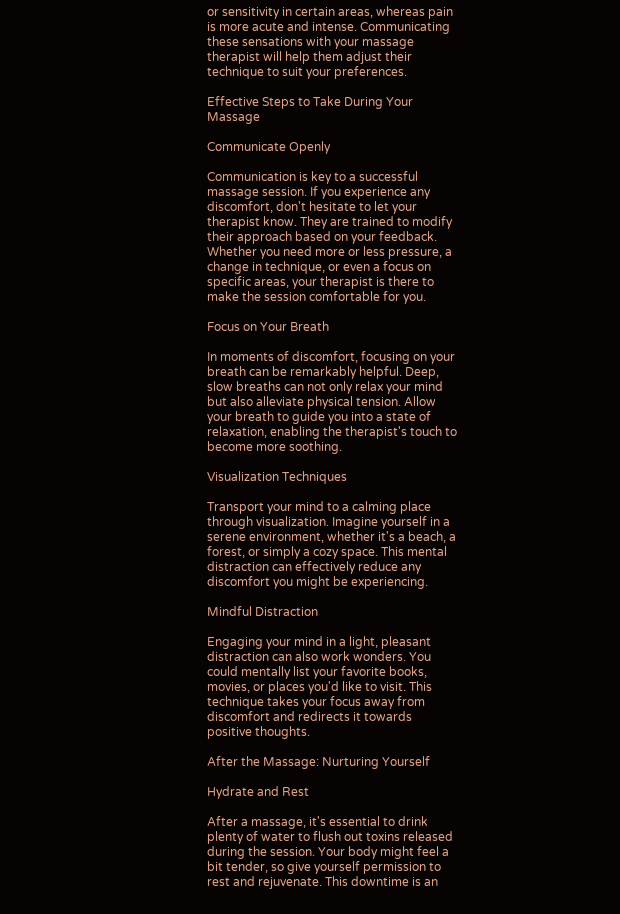or sensitivity in certain areas, whereas pain is more acute and intense. Communicating these sensations with your massage therapist will help them adjust their technique to suit your preferences.

Effective Steps to Take During Your Massage

Communicate Openly

Communication is key to a successful massage session. If you experience any discomfort, don't hesitate to let your therapist know. They are trained to modify their approach based on your feedback. Whether you need more or less pressure, a change in technique, or even a focus on specific areas, your therapist is there to make the session comfortable for you.

Focus on Your Breath

In moments of discomfort, focusing on your breath can be remarkably helpful. Deep, slow breaths can not only relax your mind but also alleviate physical tension. Allow your breath to guide you into a state of relaxation, enabling the therapist's touch to become more soothing.

Visualization Techniques

Transport your mind to a calming place through visualization. Imagine yourself in a serene environment, whether it's a beach, a forest, or simply a cozy space. This mental distraction can effectively reduce any discomfort you might be experiencing.

Mindful Distraction

Engaging your mind in a light, pleasant distraction can also work wonders. You could mentally list your favorite books, movies, or places you'd like to visit. This technique takes your focus away from discomfort and redirects it towards positive thoughts.

After the Massage: Nurturing Yourself

Hydrate and Rest

After a massage, it's essential to drink plenty of water to flush out toxins released during the session. Your body might feel a bit tender, so give yourself permission to rest and rejuvenate. This downtime is an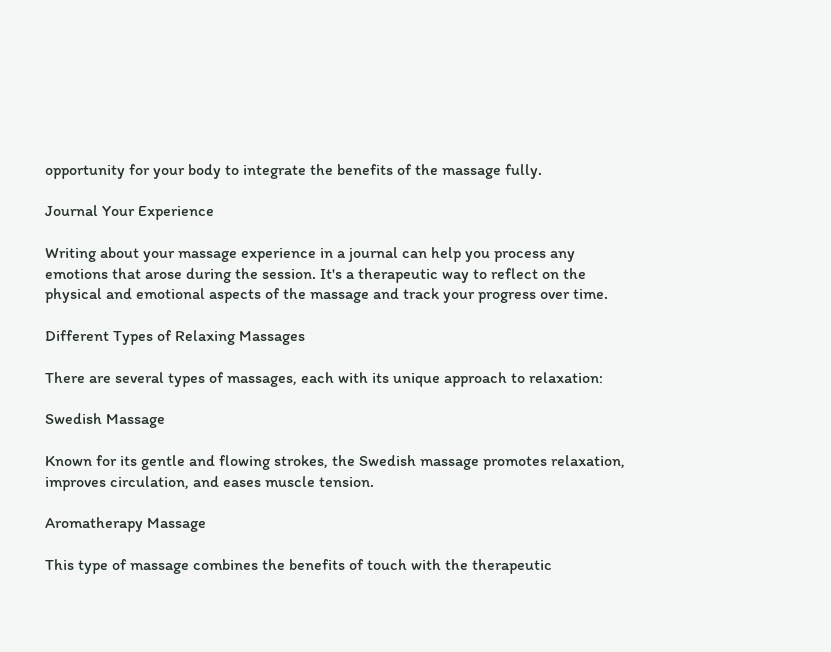opportunity for your body to integrate the benefits of the massage fully.

Journal Your Experience

Writing about your massage experience in a journal can help you process any emotions that arose during the session. It's a therapeutic way to reflect on the physical and emotional aspects of the massage and track your progress over time.

Different Types of Relaxing Massages

There are several types of massages, each with its unique approach to relaxation:

Swedish Massage

Known for its gentle and flowing strokes, the Swedish massage promotes relaxation, improves circulation, and eases muscle tension.

Aromatherapy Massage

This type of massage combines the benefits of touch with the therapeutic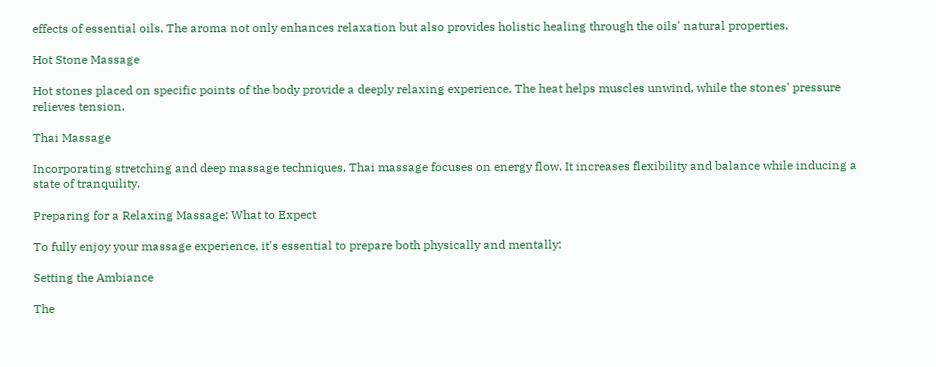effects of essential oils. The aroma not only enhances relaxation but also provides holistic healing through the oils' natural properties.

Hot Stone Massage

Hot stones placed on specific points of the body provide a deeply relaxing experience. The heat helps muscles unwind, while the stones' pressure relieves tension.

Thai Massage

Incorporating stretching and deep massage techniques, Thai massage focuses on energy flow. It increases flexibility and balance while inducing a state of tranquility.

Preparing for a Relaxing Massage: What to Expect

To fully enjoy your massage experience, it's essential to prepare both physically and mentally:

Setting the Ambiance

The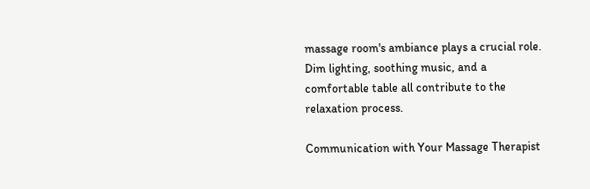massage room's ambiance plays a crucial role. Dim lighting, soothing music, and a comfortable table all contribute to the relaxation process.

Communication with Your Massage Therapist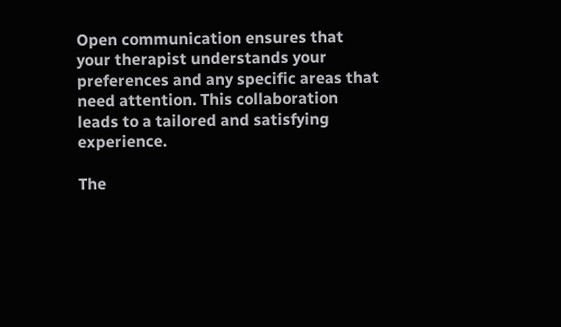Open communication ensures that your therapist understands your preferences and any specific areas that need attention. This collaboration leads to a tailored and satisfying experience.

The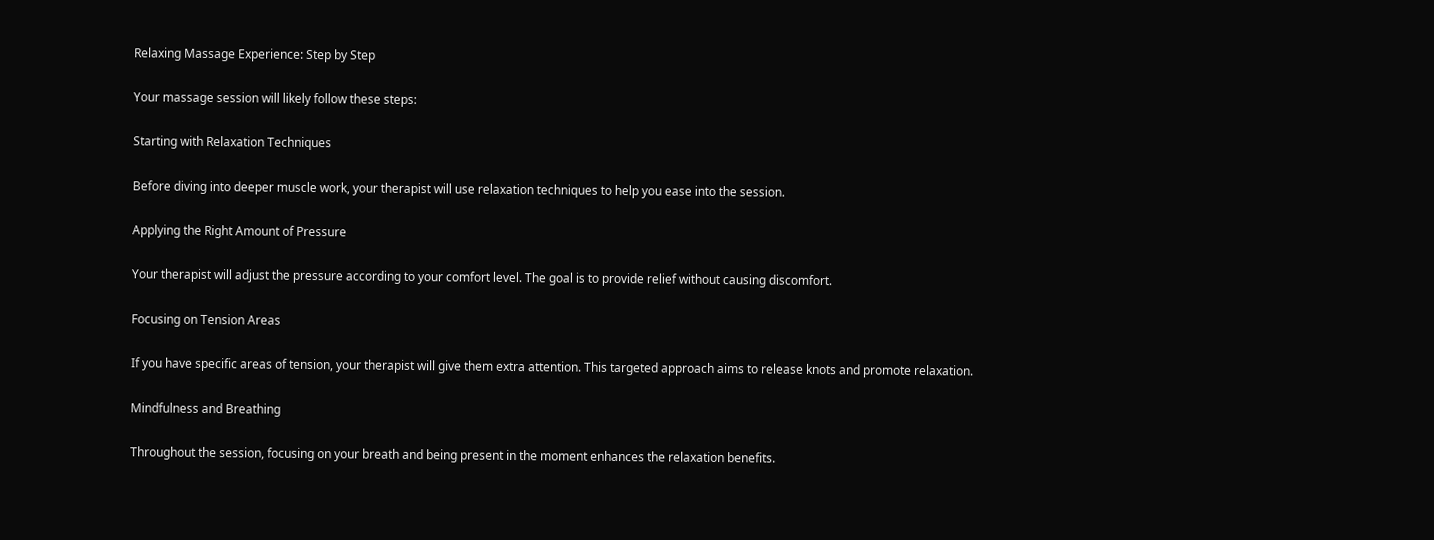Relaxing Massage Experience: Step by Step

Your massage session will likely follow these steps:

Starting with Relaxation Techniques

Before diving into deeper muscle work, your therapist will use relaxation techniques to help you ease into the session.

Applying the Right Amount of Pressure

Your therapist will adjust the pressure according to your comfort level. The goal is to provide relief without causing discomfort.

Focusing on Tension Areas

If you have specific areas of tension, your therapist will give them extra attention. This targeted approach aims to release knots and promote relaxation.

Mindfulness and Breathing

Throughout the session, focusing on your breath and being present in the moment enhances the relaxation benefits.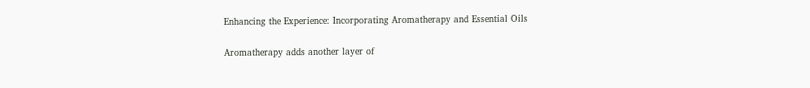Enhancing the Experience: Incorporating Aromatherapy and Essential Oils

Aromatherapy adds another layer of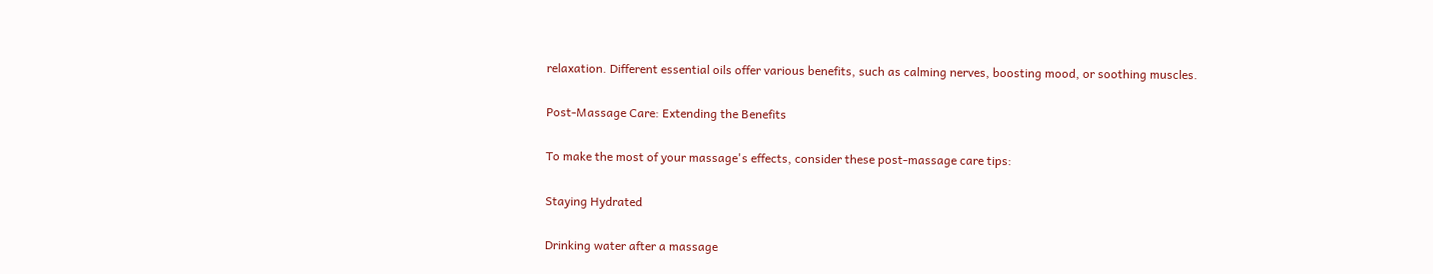relaxation. Different essential oils offer various benefits, such as calming nerves, boosting mood, or soothing muscles.

Post-Massage Care: Extending the Benefits

To make the most of your massage's effects, consider these post-massage care tips:

Staying Hydrated

Drinking water after a massage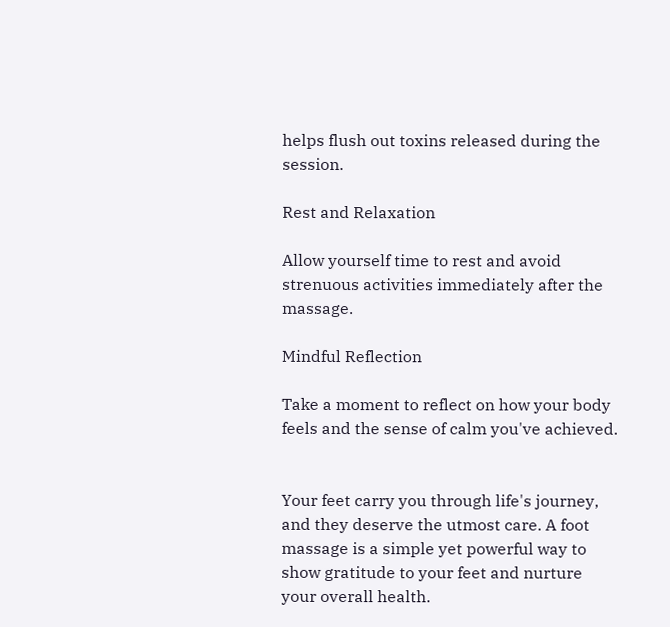helps flush out toxins released during the session.

Rest and Relaxation

Allow yourself time to rest and avoid strenuous activities immediately after the massage.

Mindful Reflection

Take a moment to reflect on how your body feels and the sense of calm you've achieved.


Your feet carry you through life's journey, and they deserve the utmost care. A foot massage is a simple yet powerful way to show gratitude to your feet and nurture your overall health.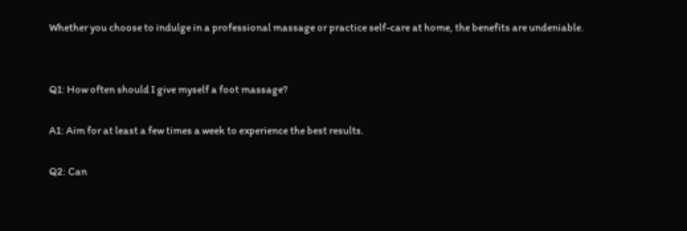Whether you choose to indulge in a professional massage or practice self-care at home, the benefits are undeniable.


Q1: How often should I give myself a foot massage?

A1: Aim for at least a few times a week to experience the best results.

Q2: Can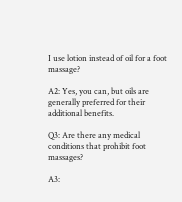I use lotion instead of oil for a foot massage?

A2: Yes, you can, but oils are generally preferred for their additional benefits.

Q3: Are there any medical conditions that prohibit foot massages?

A3: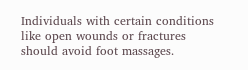Individuals with certain conditions like open wounds or fractures should avoid foot massages.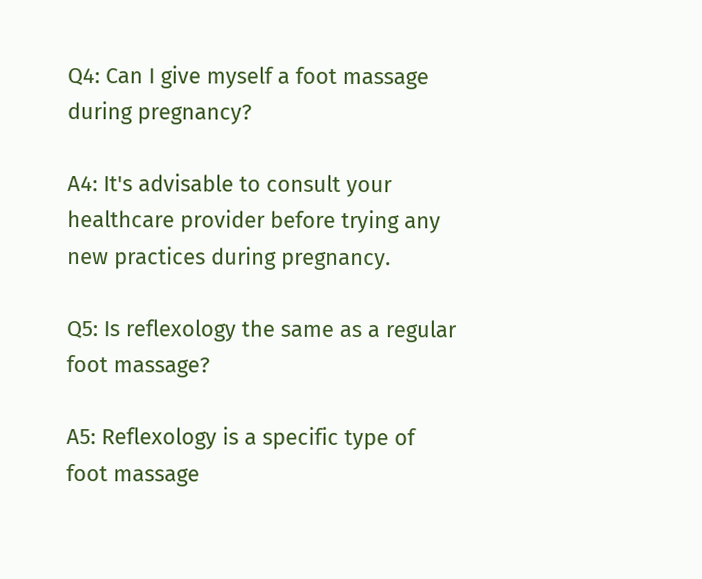Q4: Can I give myself a foot massage during pregnancy?

A4: It's advisable to consult your healthcare provider before trying any new practices during pregnancy.

Q5: Is reflexology the same as a regular foot massage?

A5: Reflexology is a specific type of foot massage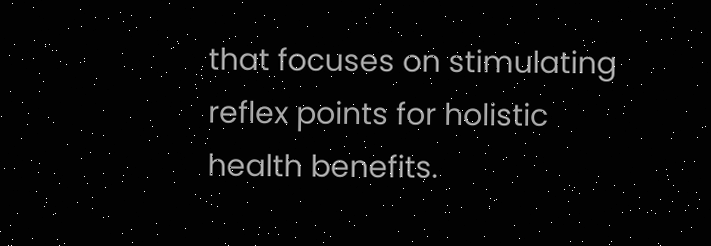that focuses on stimulating reflex points for holistic health benefits.